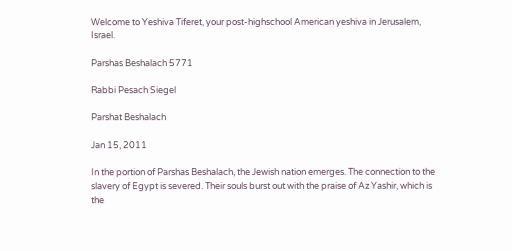Welcome to Yeshiva Tiferet, your post-highschool American yeshiva in Jerusalem, Israel.

Parshas Beshalach 5771

Rabbi Pesach Siegel

Parshat Beshalach

Jan 15, 2011

In the portion of Parshas Beshalach, the Jewish nation emerges. The connection to the slavery of Egypt is severed. Their souls burst out with the praise of Az Yashir, which is the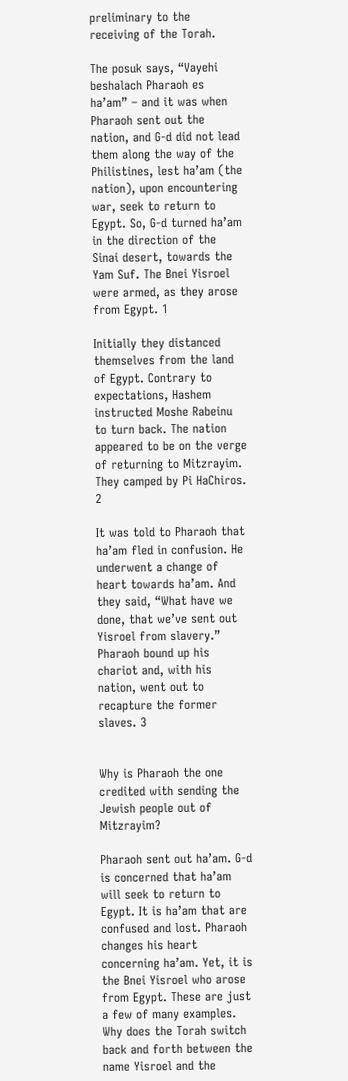preliminary to the receiving of the Torah.

The posuk says, “Vayehi beshalach Pharaoh es ha’am” – and it was when Pharaoh sent out the nation, and G-d did not lead them along the way of the Philistines, lest ha’am (the nation), upon encountering war, seek to return to Egypt. So, G-d turned ha’am in the direction of the Sinai desert, towards the Yam Suf. The Bnei Yisroel were armed, as they arose from Egypt. 1

Initially they distanced themselves from the land of Egypt. Contrary to expectations, Hashem instructed Moshe Rabeinu to turn back. The nation appeared to be on the verge of returning to Mitzrayim. They camped by Pi HaChiros. 2

It was told to Pharaoh that ha’am fled in confusion. He underwent a change of heart towards ha’am. And they said, “What have we done, that we’ve sent out Yisroel from slavery.” Pharaoh bound up his chariot and, with his nation, went out to recapture the former slaves. 3


Why is Pharaoh the one credited with sending the Jewish people out of Mitzrayim?

Pharaoh sent out ha’am. G-d is concerned that ha’am will seek to return to Egypt. It is ha’am that are confused and lost. Pharaoh changes his heart concerning ha’am. Yet, it is the Bnei Yisroel who arose from Egypt. These are just a few of many examples. Why does the Torah switch back and forth between the name Yisroel and the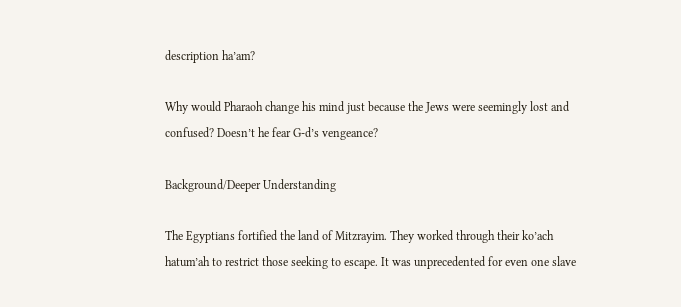description ha’am?

Why would Pharaoh change his mind just because the Jews were seemingly lost and confused? Doesn’t he fear G-d’s vengeance?

Background/Deeper Understanding

The Egyptians fortified the land of Mitzrayim. They worked through their ko’ach hatum’ah to restrict those seeking to escape. It was unprecedented for even one slave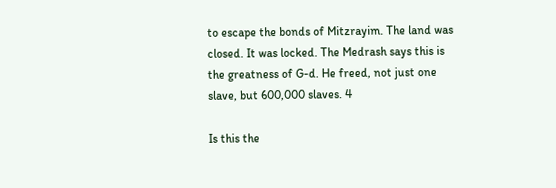to escape the bonds of Mitzrayim. The land was closed. It was locked. The Medrash says this is the greatness of G-d. He freed, not just one slave, but 600,000 slaves. 4

Is this the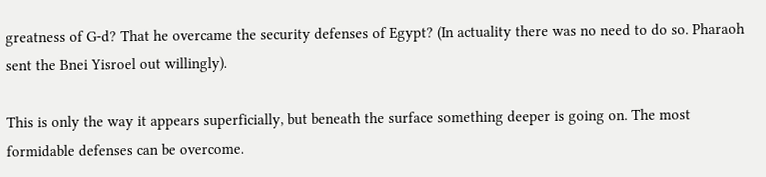greatness of G-d? That he overcame the security defenses of Egypt? (In actuality there was no need to do so. Pharaoh sent the Bnei Yisroel out willingly).

This is only the way it appears superficially, but beneath the surface something deeper is going on. The most formidable defenses can be overcome.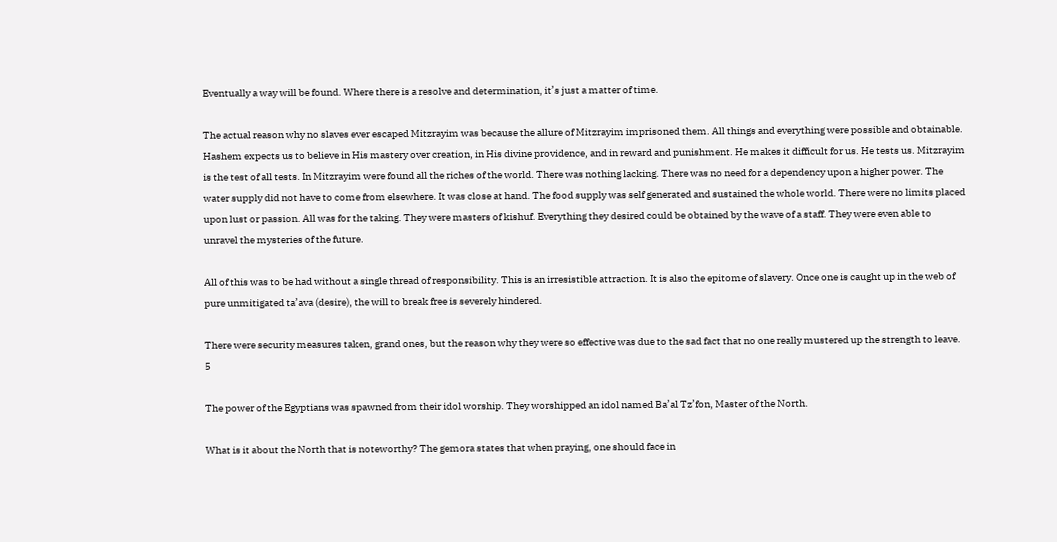Eventually a way will be found. Where there is a resolve and determination, it’s just a matter of time.

The actual reason why no slaves ever escaped Mitzrayim was because the allure of Mitzrayim imprisoned them. All things and everything were possible and obtainable. Hashem expects us to believe in His mastery over creation, in His divine providence, and in reward and punishment. He makes it difficult for us. He tests us. Mitzrayim is the test of all tests. In Mitzrayim were found all the riches of the world. There was nothing lacking. There was no need for a dependency upon a higher power. The water supply did not have to come from elsewhere. It was close at hand. The food supply was self generated and sustained the whole world. There were no limits placed upon lust or passion. All was for the taking. They were masters of kishuf. Everything they desired could be obtained by the wave of a staff. They were even able to unravel the mysteries of the future.

All of this was to be had without a single thread of responsibility. This is an irresistible attraction. It is also the epitome of slavery. Once one is caught up in the web of pure unmitigated ta’ava (desire), the will to break free is severely hindered.

There were security measures taken, grand ones, but the reason why they were so effective was due to the sad fact that no one really mustered up the strength to leave. 5

The power of the Egyptians was spawned from their idol worship. They worshipped an idol named Ba’al Tz’fon, Master of the North.

What is it about the North that is noteworthy? The gemora states that when praying, one should face in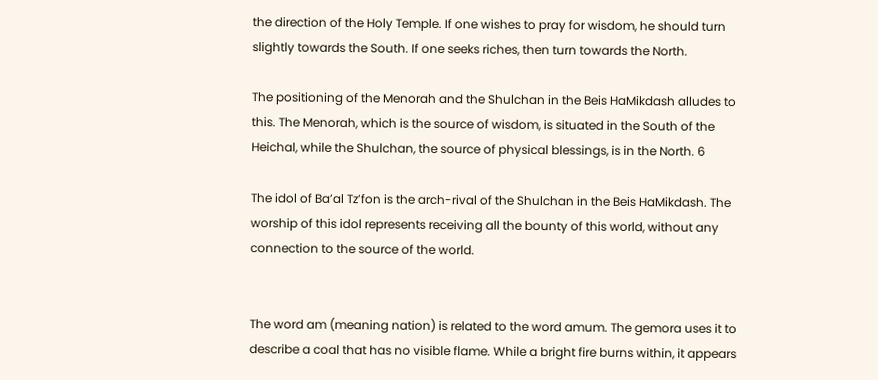the direction of the Holy Temple. If one wishes to pray for wisdom, he should turn slightly towards the South. If one seeks riches, then turn towards the North.

The positioning of the Menorah and the Shulchan in the Beis HaMikdash alludes to this. The Menorah, which is the source of wisdom, is situated in the South of the Heichal, while the Shulchan, the source of physical blessings, is in the North. 6

The idol of Ba’al Tz’fon is the arch-rival of the Shulchan in the Beis HaMikdash. The worship of this idol represents receiving all the bounty of this world, without any connection to the source of the world.


The word am (meaning nation) is related to the word amum. The gemora uses it to describe a coal that has no visible flame. While a bright fire burns within, it appears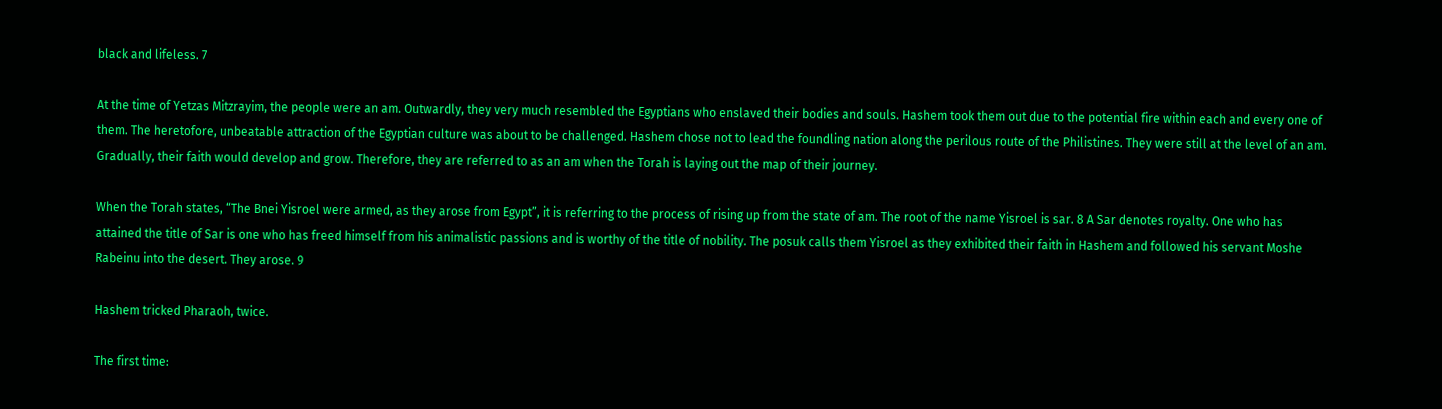black and lifeless. 7

At the time of Yetzas Mitzrayim, the people were an am. Outwardly, they very much resembled the Egyptians who enslaved their bodies and souls. Hashem took them out due to the potential fire within each and every one of them. The heretofore, unbeatable attraction of the Egyptian culture was about to be challenged. Hashem chose not to lead the foundling nation along the perilous route of the Philistines. They were still at the level of an am. Gradually, their faith would develop and grow. Therefore, they are referred to as an am when the Torah is laying out the map of their journey.

When the Torah states, “The Bnei Yisroel were armed, as they arose from Egypt”, it is referring to the process of rising up from the state of am. The root of the name Yisroel is sar. 8 A Sar denotes royalty. One who has attained the title of Sar is one who has freed himself from his animalistic passions and is worthy of the title of nobility. The posuk calls them Yisroel as they exhibited their faith in Hashem and followed his servant Moshe Rabeinu into the desert. They arose. 9

Hashem tricked Pharaoh, twice.

The first time: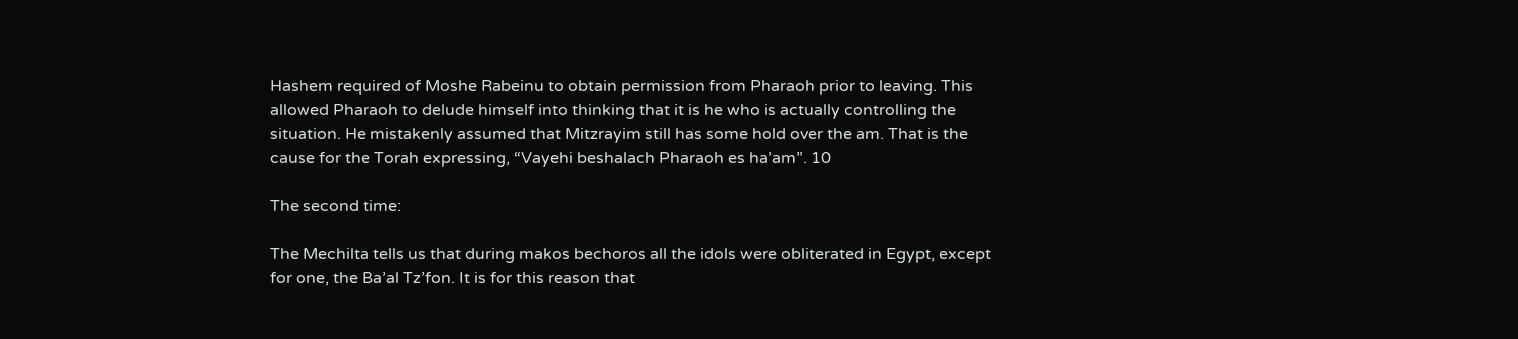Hashem required of Moshe Rabeinu to obtain permission from Pharaoh prior to leaving. This allowed Pharaoh to delude himself into thinking that it is he who is actually controlling the situation. He mistakenly assumed that Mitzrayim still has some hold over the am. That is the cause for the Torah expressing, “Vayehi beshalach Pharaoh es ha’am”. 10

The second time:

The Mechilta tells us that during makos bechoros all the idols were obliterated in Egypt, except for one, the Ba’al Tz’fon. It is for this reason that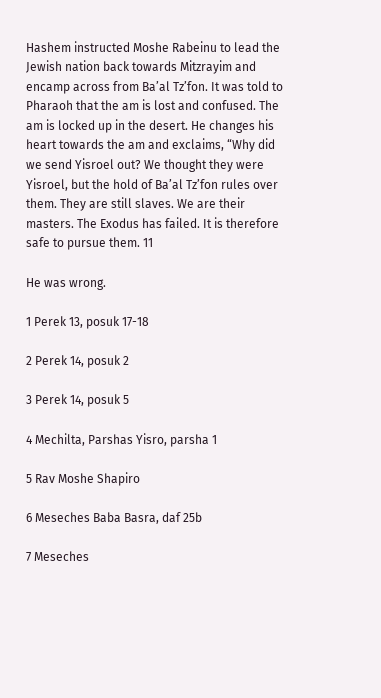Hashem instructed Moshe Rabeinu to lead the Jewish nation back towards Mitzrayim and encamp across from Ba’al Tz’fon. It was told to Pharaoh that the am is lost and confused. The am is locked up in the desert. He changes his heart towards the am and exclaims, “Why did we send Yisroel out? We thought they were Yisroel, but the hold of Ba’al Tz’fon rules over them. They are still slaves. We are their masters. The Exodus has failed. It is therefore safe to pursue them. 11

He was wrong.

1 Perek 13, posuk 17-18

2 Perek 14, posuk 2

3 Perek 14, posuk 5

4 Mechilta, Parshas Yisro, parsha 1

5 Rav Moshe Shapiro

6 Meseches Baba Basra, daf 25b

7 Meseches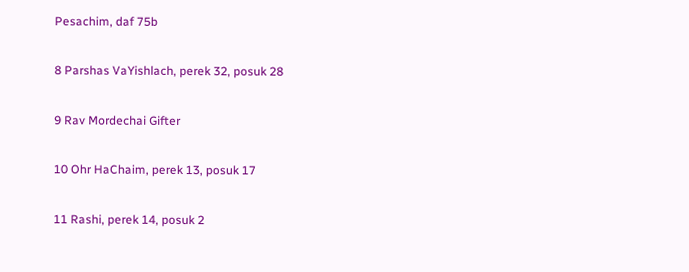Pesachim, daf 75b

8 Parshas VaYishlach, perek 32, posuk 28

9 Rav Mordechai Gifter

10 Ohr HaChaim, perek 13, posuk 17

11 Rashi, perek 14, posuk 2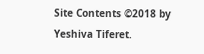Site Contents ©2018 by Yeshiva Tiferet.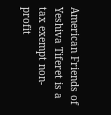American Friends of Yeshiva Tiferet is a tax exempt non-profit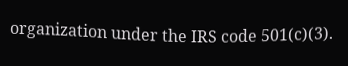organization under the IRS code 501(c)(3).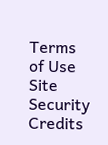Terms of Use Site Security Credits